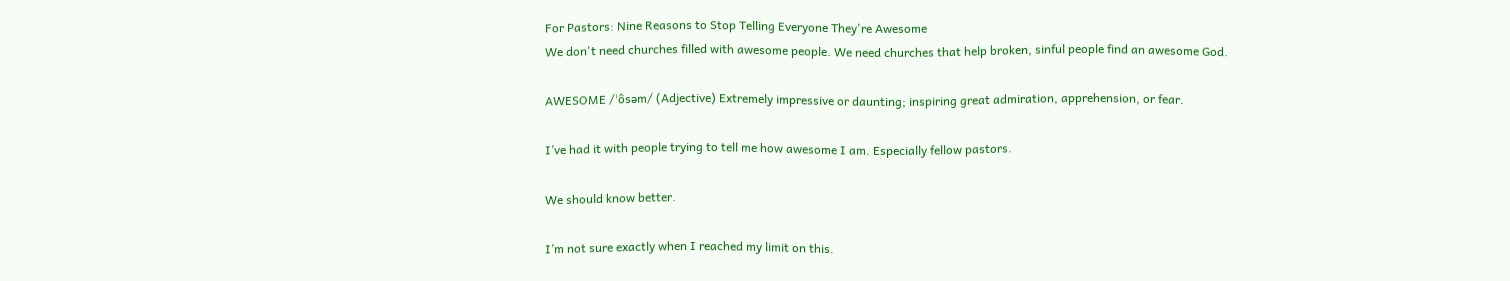For Pastors: Nine Reasons to Stop Telling Everyone They're Awesome
We don't need churches filled with awesome people. We need churches that help broken, sinful people find an awesome God.

AWESOME /ˈôsəm/ (Adjective) Extremely impressive or daunting; inspiring great admiration, apprehension, or fear.

I’ve had it with people trying to tell me how awesome I am. Especially fellow pastors.

We should know better.

I’m not sure exactly when I reached my limit on this.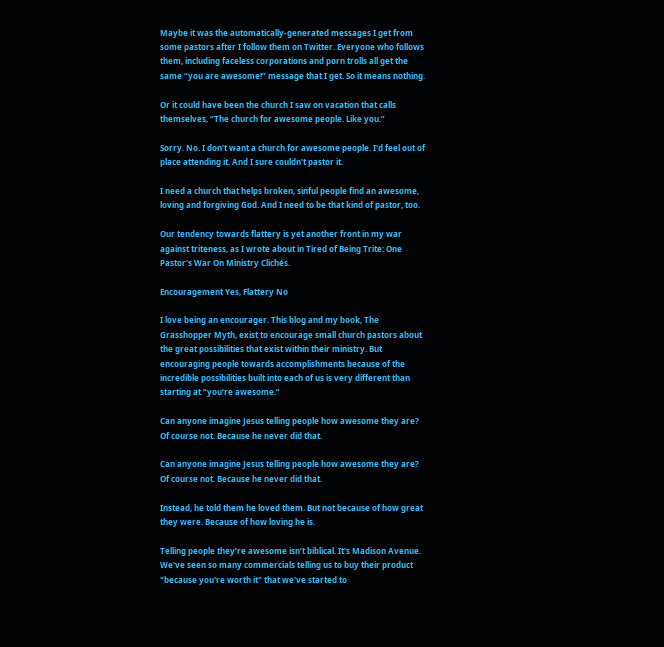Maybe it was the automatically-generated messages I get from some pastors after I follow them on Twitter. Everyone who follows them, including faceless corporations and porn trolls all get the same “you are awesome!” message that I get. So it means nothing.

Or it could have been the church I saw on vacation that calls themselves, “The church for awesome people. Like you.”

Sorry. No. I don't want a church for awesome people. I'd feel out of place attending it. And I sure couldn't pastor it.

I need a church that helps broken, sinful people find an awesome, loving and forgiving God. And I need to be that kind of pastor, too.

Our tendency towards flattery is yet another front in my war against triteness, as I wrote about in Tired of Being Trite: One Pastor's War On Ministry Clichés.

Encouragement Yes, Flattery No

I love being an encourager. This blog and my book, The Grasshopper Myth, exist to encourage small church pastors about the great possibilities that exist within their ministry. But encouraging people towards accomplishments because of the incredible possibilities built into each of us is very different than starting at “you’re awesome.”

Can anyone imagine Jesus telling people how awesome they are? Of course not. Because he never did that.

Can anyone imagine Jesus telling people how awesome they are? Of course not. Because he never did that.

Instead, he told them he loved them. But not because of how great they were. Because of how loving he is.

Telling people they’re awesome isn’t biblical. It's Madison Avenue. We've seen so many commercials telling us to buy their product "because you're worth it" that we've started to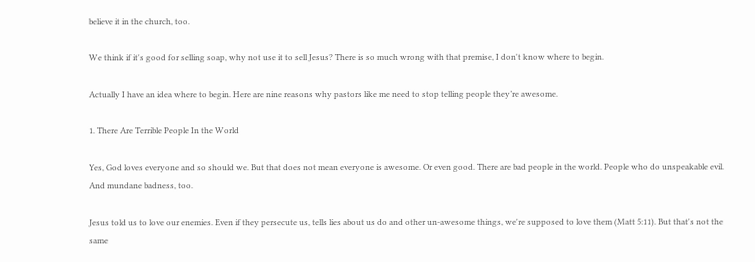believe it in the church, too.

We think if it's good for selling soap, why not use it to sell Jesus? There is so much wrong with that premise, I don't know where to begin.

Actually I have an idea where to begin. Here are nine reasons why pastors like me need to stop telling people they’re awesome.

1. There Are Terrible People In the World

Yes, God loves everyone and so should we. But that does not mean everyone is awesome. Or even good. There are bad people in the world. People who do unspeakable evil. And mundane badness, too.

Jesus told us to love our enemies. Even if they persecute us, tells lies about us do and other un-awesome things, we're supposed to love them (Matt 5:11). But that's not the same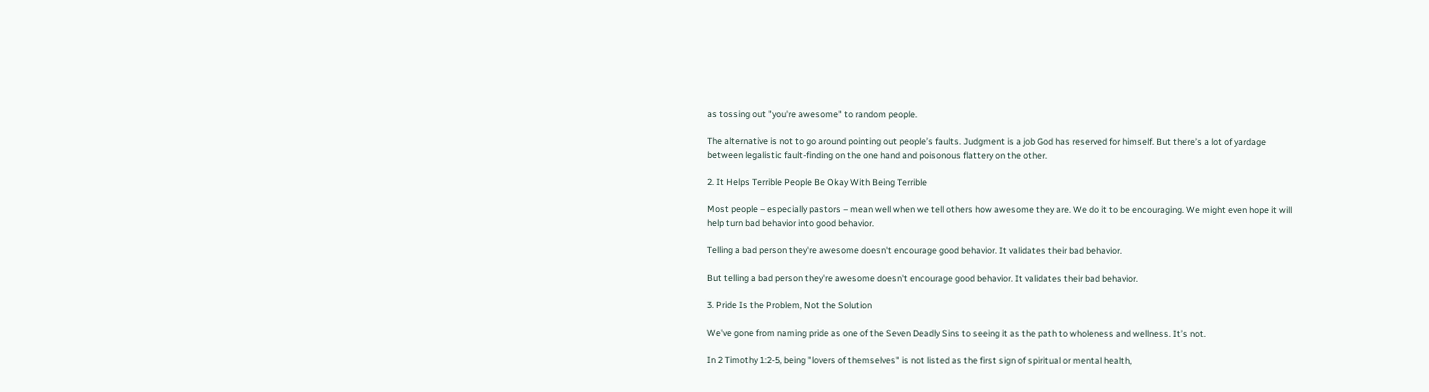as tossing out "you're awesome" to random people.

The alternative is not to go around pointing out people’s faults. Judgment is a job God has reserved for himself. But there’s a lot of yardage between legalistic fault-finding on the one hand and poisonous flattery on the other.

2. It Helps Terrible People Be Okay With Being Terrible

Most people – especially pastors – mean well when we tell others how awesome they are. We do it to be encouraging. We might even hope it will help turn bad behavior into good behavior.

Telling a bad person they're awesome doesn't encourage good behavior. It validates their bad behavior.

But telling a bad person they're awesome doesn't encourage good behavior. It validates their bad behavior.

3. Pride Is the Problem, Not the Solution

We've gone from naming pride as one of the Seven Deadly Sins to seeing it as the path to wholeness and wellness. It’s not.

In 2 Timothy 1:2-5, being "lovers of themselves" is not listed as the first sign of spiritual or mental health,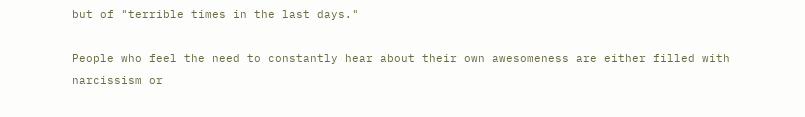but of "terrible times in the last days."

People who feel the need to constantly hear about their own awesomeness are either filled with narcissism or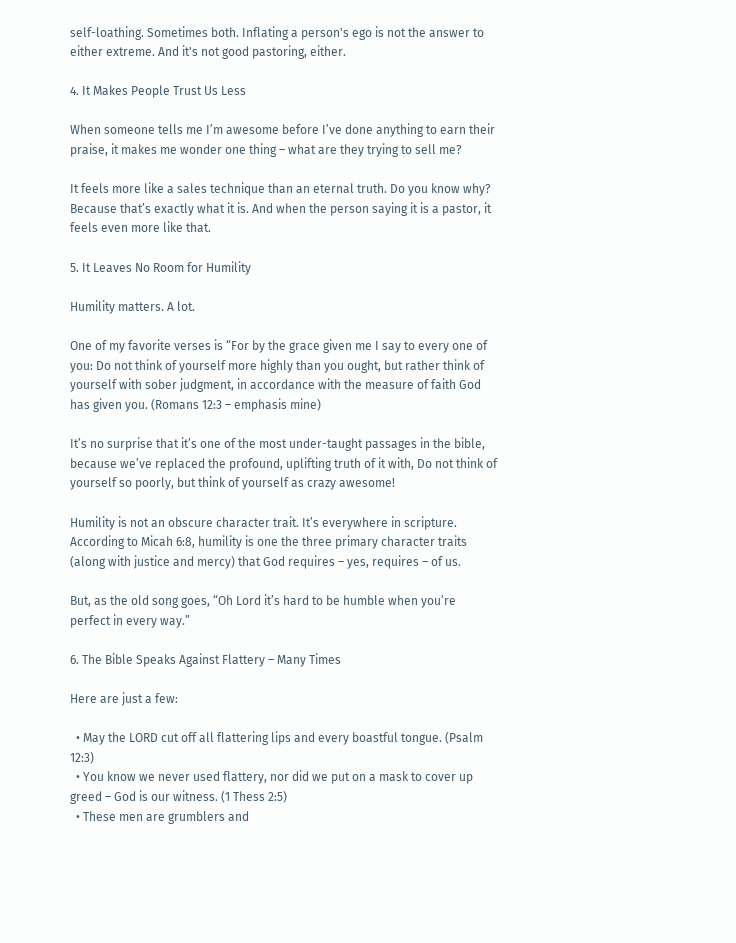self-loathing. Sometimes both. Inflating a person's ego is not the answer to either extreme. And it's not good pastoring, either.

4. It Makes People Trust Us Less

When someone tells me I’m awesome before I’ve done anything to earn their praise, it makes me wonder one thing – what are they trying to sell me?

It feels more like a sales technique than an eternal truth. Do you know why? Because that’s exactly what it is. And when the person saying it is a pastor, it feels even more like that.

5. It Leaves No Room for Humility

Humility matters. A lot.

One of my favorite verses is “For by the grace given me I say to every one of you: Do not think of yourself more highly than you ought, but rather think of yourself with sober judgment, in accordance with the measure of faith God has given you. (Romans 12:3 – emphasis mine)

It’s no surprise that it’s one of the most under-taught passages in the bible, because we’ve replaced the profound, uplifting truth of it with, Do not think of yourself so poorly, but think of yourself as crazy awesome!

Humility is not an obscure character trait. It’s everywhere in scripture. According to Micah 6:8, humility is one the three primary character traits (along with justice and mercy) that God requires – yes, requires – of us.

But, as the old song goes, “Oh Lord it’s hard to be humble when you’re perfect in every way.”

6. The Bible Speaks Against Flattery – Many Times

Here are just a few:

  • May the LORD cut off all flattering lips and every boastful tongue. (Psalm 12:3)
  • You know we never used flattery, nor did we put on a mask to cover up greed – God is our witness. (1 Thess 2:5)
  • These men are grumblers and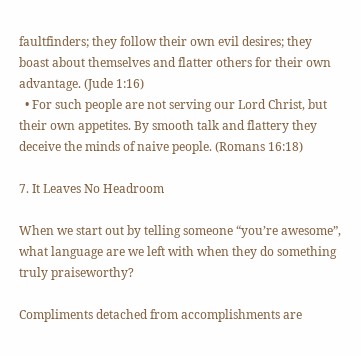faultfinders; they follow their own evil desires; they boast about themselves and flatter others for their own advantage. (Jude 1:16)
  • For such people are not serving our Lord Christ, but their own appetites. By smooth talk and flattery they deceive the minds of naive people. (Romans 16:18)

7. It Leaves No Headroom

When we start out by telling someone “you’re awesome”, what language are we left with when they do something truly praiseworthy?

Compliments detached from accomplishments are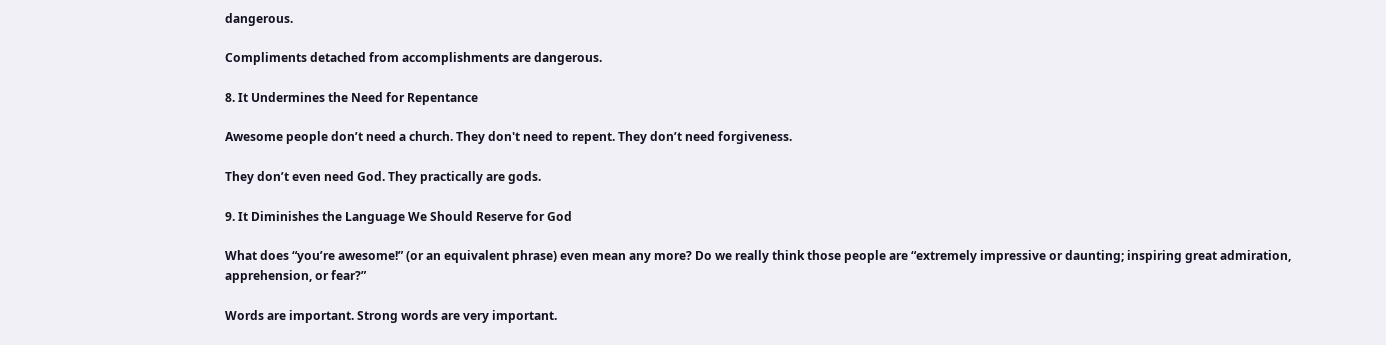dangerous.

Compliments detached from accomplishments are dangerous.

8. It Undermines the Need for Repentance

Awesome people don’t need a church. They don't need to repent. They don’t need forgiveness.

They don’t even need God. They practically are gods.

9. It Diminishes the Language We Should Reserve for God

What does “you’re awesome!” (or an equivalent phrase) even mean any more? Do we really think those people are “extremely impressive or daunting; inspiring great admiration, apprehension, or fear?”

Words are important. Strong words are very important.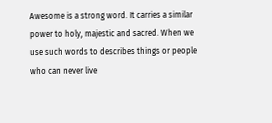Awesome is a strong word. It carries a similar power to holy, majestic and sacred. When we use such words to describes things or people who can never live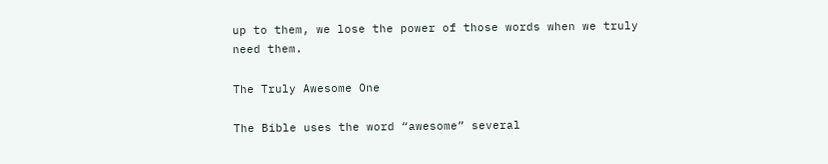up to them, we lose the power of those words when we truly need them.

The Truly Awesome One

The Bible uses the word “awesome” several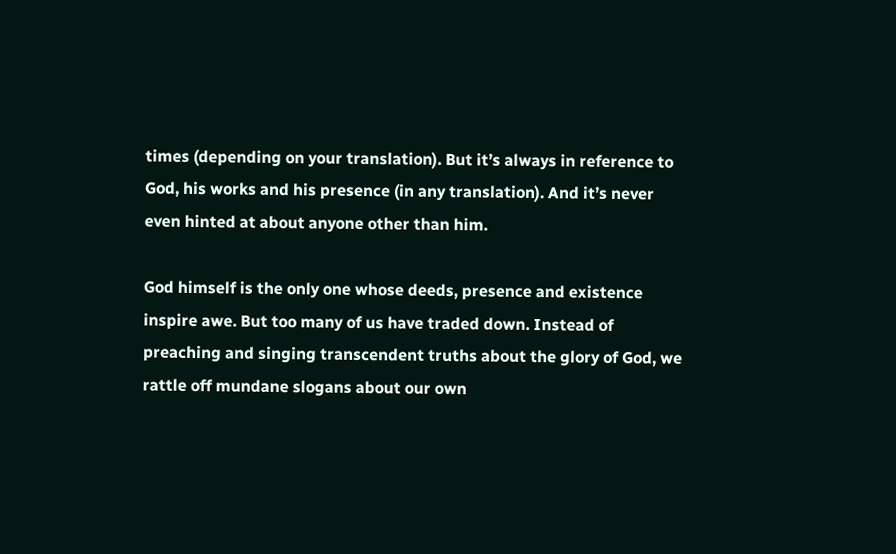times (depending on your translation). But it’s always in reference to God, his works and his presence (in any translation). And it’s never even hinted at about anyone other than him.

God himself is the only one whose deeds, presence and existence inspire awe. But too many of us have traded down. Instead of preaching and singing transcendent truths about the glory of God, we rattle off mundane slogans about our own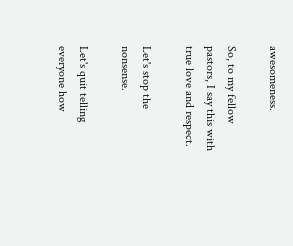awesomeness.

So, to my fellow pastors, I say this with true love and respect.

Let's stop the nonsense.

Let's quit telling everyone how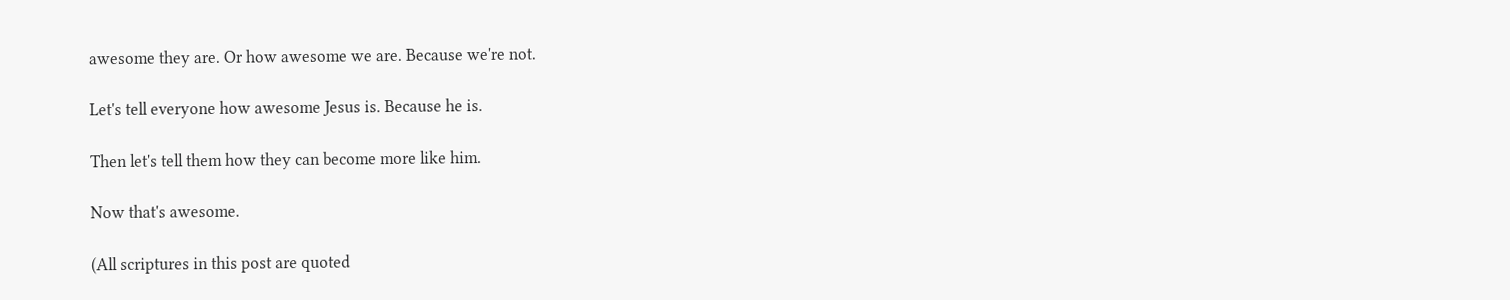awesome they are. Or how awesome we are. Because we're not.

Let's tell everyone how awesome Jesus is. Because he is.

Then let's tell them how they can become more like him.

Now that's awesome.

(All scriptures in this post are quoted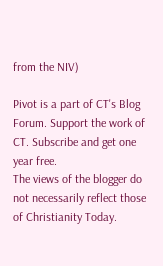from the NIV)

Pivot is a part of CT's Blog Forum. Support the work of CT. Subscribe and get one year free.
The views of the blogger do not necessarily reflect those of Christianity Today.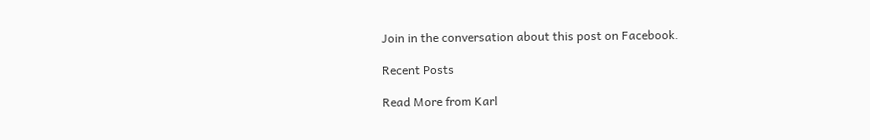Join in the conversation about this post on Facebook.

Recent Posts

Read More from Karl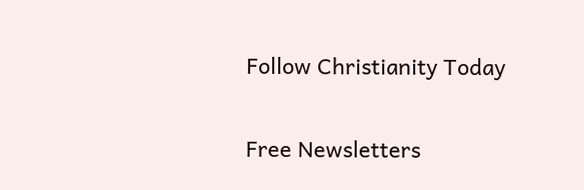Follow Christianity Today

Free Newsletters